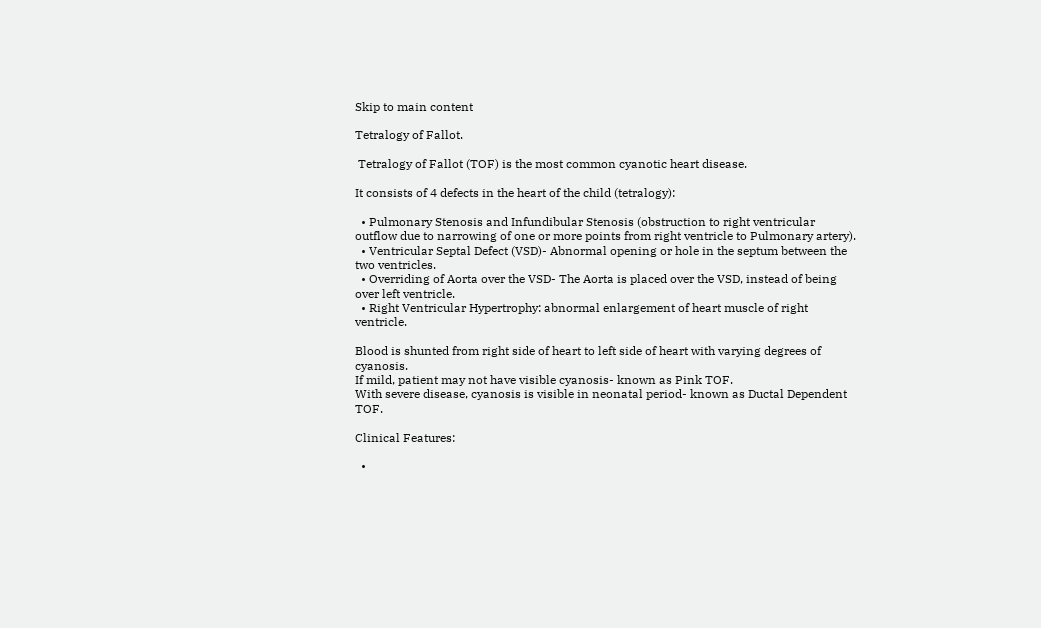Skip to main content

Tetralogy of Fallot.

 Tetralogy of Fallot (TOF) is the most common cyanotic heart disease.

It consists of 4 defects in the heart of the child (tetralogy):

  • Pulmonary Stenosis and Infundibular Stenosis (obstruction to right ventricular outflow due to narrowing of one or more points from right ventricle to Pulmonary artery).
  • Ventricular Septal Defect (VSD)- Abnormal opening or hole in the septum between the two ventricles.
  • Overriding of Aorta over the VSD- The Aorta is placed over the VSD, instead of being over left ventricle.
  • Right Ventricular Hypertrophy: abnormal enlargement of heart muscle of right ventricle.

Blood is shunted from right side of heart to left side of heart with varying degrees of cyanosis.
If mild, patient may not have visible cyanosis- known as Pink TOF.
With severe disease, cyanosis is visible in neonatal period- known as Ductal Dependent TOF.

Clinical Features:

  •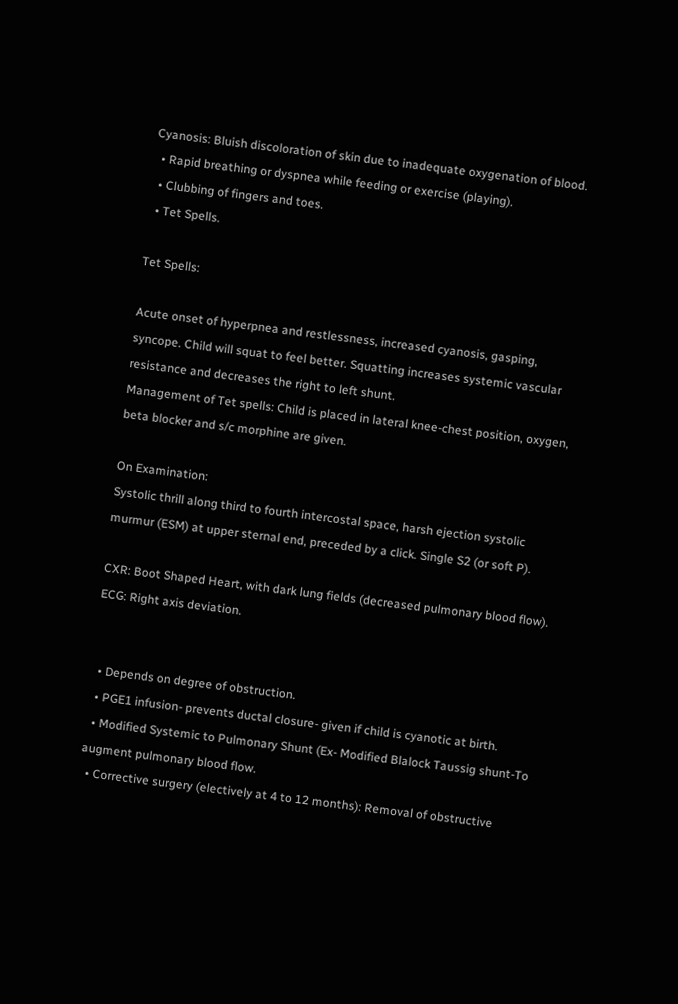Cyanosis: Bluish discoloration of skin due to inadequate oxygenation of blood.
  • Rapid breathing or dyspnea while feeding or exercise (playing).
  • Clubbing of fingers and toes.
  • Tet Spells.

Tet Spells:

Acute onset of hyperpnea and restlessness, increased cyanosis, gasping, syncope. Child will squat to feel better. Squatting increases systemic vascular resistance and decreases the right to left shunt.
Management of Tet spells: Child is placed in lateral knee-chest position, oxygen, beta blocker and s/c morphine are given.

On Examination:
Systolic thrill along third to fourth intercostal space, harsh ejection systolic murmur (ESM) at upper sternal end, preceded by a click. Single S2 (or soft P).

CXR: Boot Shaped Heart, with dark lung fields (decreased pulmonary blood flow).
ECG: Right axis deviation.


  • Depends on degree of obstruction.
  • PGE1 infusion- prevents ductal closure- given if child is cyanotic at birth.
  • Modified Systemic to Pulmonary Shunt (Ex- Modified Blalock Taussig shunt-To augment pulmonary blood flow.
  • Corrective surgery (electively at 4 to 12 months): Removal of obstructive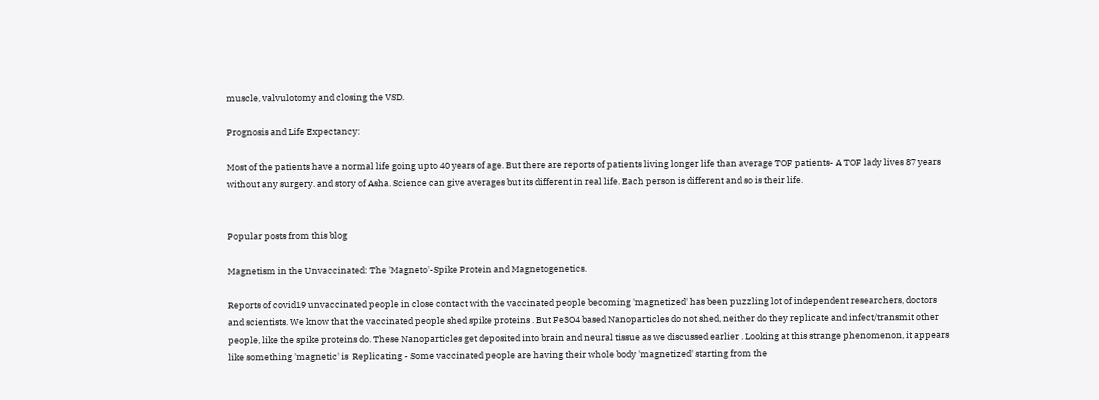muscle, valvulotomy and closing the VSD.

Prognosis and Life Expectancy:

Most of the patients have a normal life going upto 40 years of age. But there are reports of patients living longer life than average TOF patients- A TOF lady lives 87 years without any surgery. and story of Asha. Science can give averages but its different in real life. Each person is different and so is their life.


Popular posts from this blog

Magnetism in the Unvaccinated: The 'Magneto'-Spike Protein and Magnetogenetics.

Reports of covid19 unvaccinated people in close contact with the vaccinated people becoming 'magnetized' has been puzzling lot of independent researchers, doctors and scientists. We know that the vaccinated people shed spike proteins . But Fe3O4 based Nanoparticles do not shed, neither do they replicate and infect/transmit other people, like the spike proteins do. These Nanoparticles get deposited into brain and neural tissue as we discussed earlier . Looking at this strange phenomenon, it appears like something 'magnetic' is  Replicating - Some vaccinated people are having their whole body 'magnetized' starting from the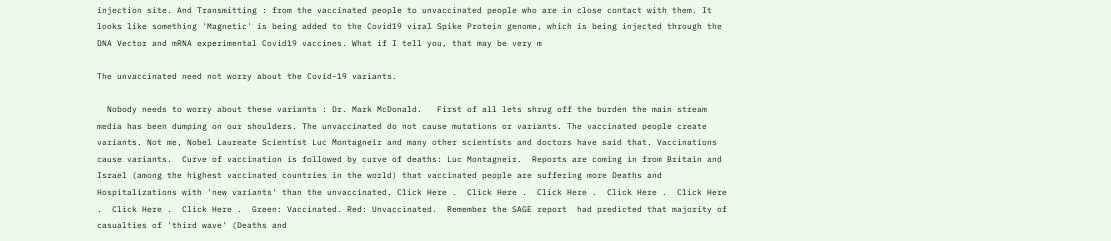injection site. And Transmitting : from the vaccinated people to unvaccinated people who are in close contact with them. It looks like something 'Magnetic' is being added to the Covid19 viral Spike Protein genome, which is being injected through the DNA Vector and mRNA experimental Covid19 vaccines. What if I tell you, that may be very m

The unvaccinated need not worry about the Covid-19 variants.

  Nobody needs to worry about these variants : Dr. Mark McDonald.   First of all lets shrug off the burden the main stream media has been dumping on our shoulders. The unvaccinated do not cause mutations or variants. The vaccinated people create variants. Not me, Nobel Laureate Scientist Luc Montagneir and many other scientists and doctors have said that. Vaccinations cause variants.  Curve of vaccination is followed by curve of deaths: Luc Montagneir.  Reports are coming in from Britain and Israel (among the highest vaccinated countries in the world) that vaccinated people are suffering more Deaths and Hospitalizations with 'new variants' than the unvaccinated. Click Here .  Click Here .  Click Here .  Click Here .  Click Here .  Click Here .  Click Here .  Green: Vaccinated. Red: Unvaccinated.  Remember the SAGE report  had predicted that majority of casualties of 'third wave' (Deaths and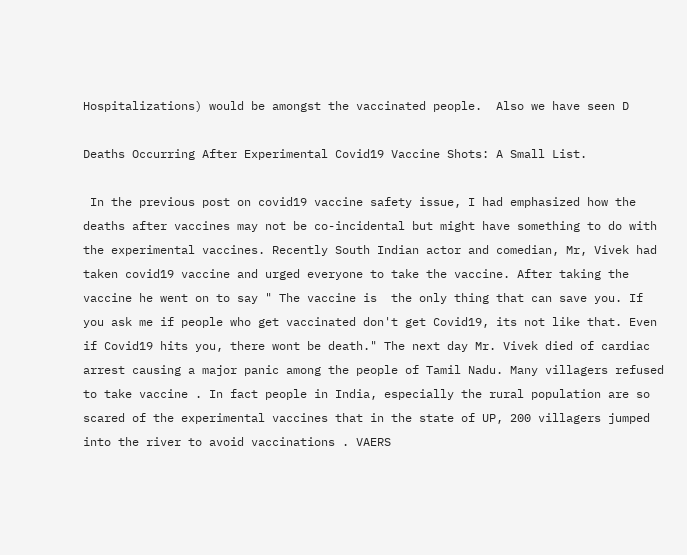Hospitalizations) would be amongst the vaccinated people.  Also we have seen D

Deaths Occurring After Experimental Covid19 Vaccine Shots: A Small List.

 In the previous post on covid19 vaccine safety issue, I had emphasized how the deaths after vaccines may not be co-incidental but might have something to do with the experimental vaccines. Recently South Indian actor and comedian, Mr, Vivek had taken covid19 vaccine and urged everyone to take the vaccine. After taking the vaccine he went on to say " The vaccine is  the only thing that can save you. If you ask me if people who get vaccinated don't get Covid19, its not like that. Even if Covid19 hits you, there wont be death." The next day Mr. Vivek died of cardiac arrest causing a major panic among the people of Tamil Nadu. Many villagers refused to take vaccine . In fact people in India, especially the rural population are so scared of the experimental vaccines that in the state of UP, 200 villagers jumped into the river to avoid vaccinations . VAERS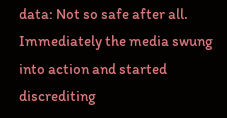data: Not so safe after all.  Immediately the media swung into action and started discrediting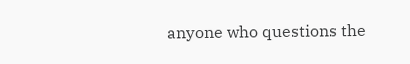anyone who questions the